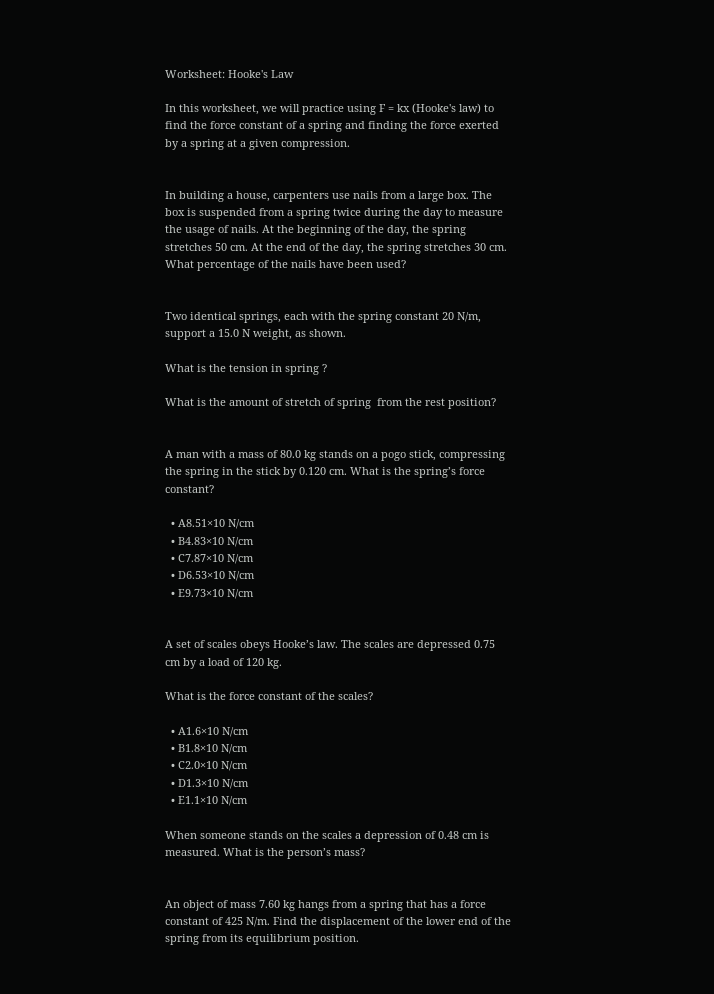Worksheet: Hooke's Law

In this worksheet, we will practice using F = kx (Hooke's law) to find the force constant of a spring and finding the force exerted by a spring at a given compression.


In building a house, carpenters use nails from a large box. The box is suspended from a spring twice during the day to measure the usage of nails. At the beginning of the day, the spring stretches 50 cm. At the end of the day, the spring stretches 30 cm. What percentage of the nails have been used?


Two identical springs, each with the spring constant 20 N/m, support a 15.0 N weight, as shown.

What is the tension in spring ?

What is the amount of stretch of spring  from the rest position?


A man with a mass of 80.0 kg stands on a pogo stick, compressing the spring in the stick by 0.120 cm. What is the spring’s force constant?

  • A8.51×10 N/cm
  • B4.83×10 N/cm
  • C7.87×10 N/cm
  • D6.53×10 N/cm
  • E9.73×10 N/cm


A set of scales obeys Hooke’s law. The scales are depressed 0.75 cm by a load of 120 kg.

What is the force constant of the scales?

  • A1.6×10 N/cm
  • B1.8×10 N/cm
  • C2.0×10 N/cm
  • D1.3×10 N/cm
  • E1.1×10 N/cm

When someone stands on the scales a depression of 0.48 cm is measured. What is the person’s mass?


An object of mass 7.60 kg hangs from a spring that has a force constant of 425 N/m. Find the displacement of the lower end of the spring from its equilibrium position.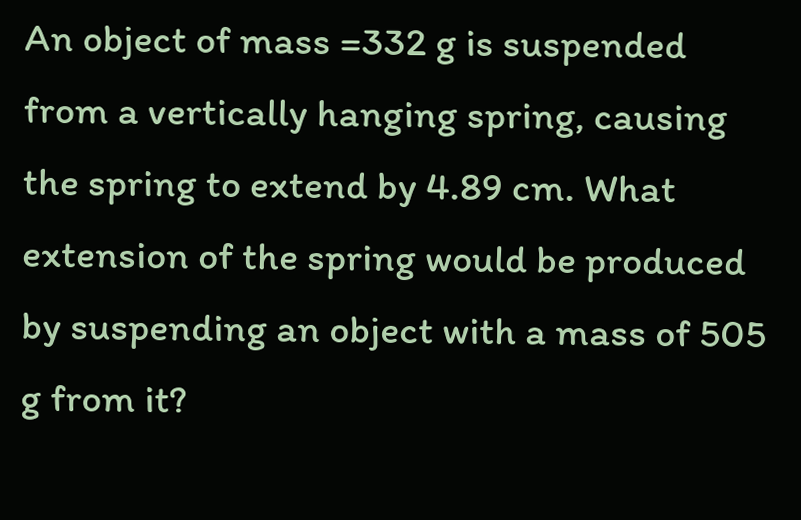An object of mass =332 g is suspended from a vertically hanging spring, causing the spring to extend by 4.89 cm. What extension of the spring would be produced by suspending an object with a mass of 505 g from it?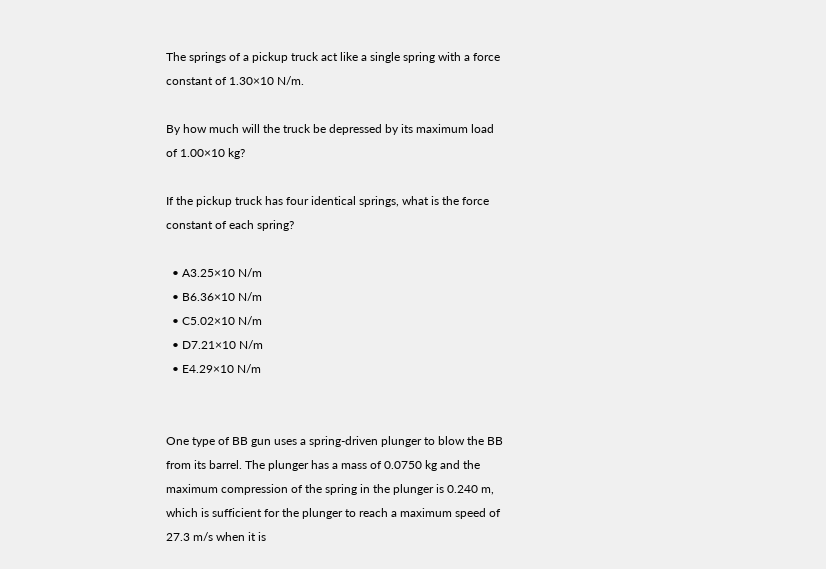The springs of a pickup truck act like a single spring with a force constant of 1.30×10 N/m.

By how much will the truck be depressed by its maximum load of 1.00×10 kg?

If the pickup truck has four identical springs, what is the force constant of each spring?

  • A3.25×10 N/m
  • B6.36×10 N/m
  • C5.02×10 N/m
  • D7.21×10 N/m
  • E4.29×10 N/m


One type of BB gun uses a spring-driven plunger to blow the BB from its barrel. The plunger has a mass of 0.0750 kg and the maximum compression of the spring in the plunger is 0.240 m, which is sufficient for the plunger to reach a maximum speed of 27.3 m/s when it is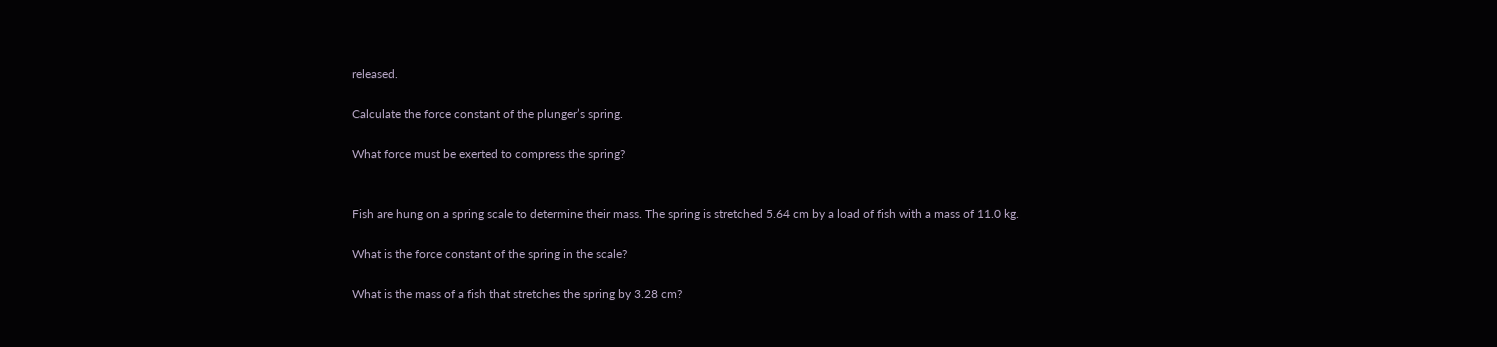released.

Calculate the force constant of the plunger’s spring.

What force must be exerted to compress the spring?


Fish are hung on a spring scale to determine their mass. The spring is stretched 5.64 cm by a load of fish with a mass of 11.0 kg.

What is the force constant of the spring in the scale?

What is the mass of a fish that stretches the spring by 3.28 cm?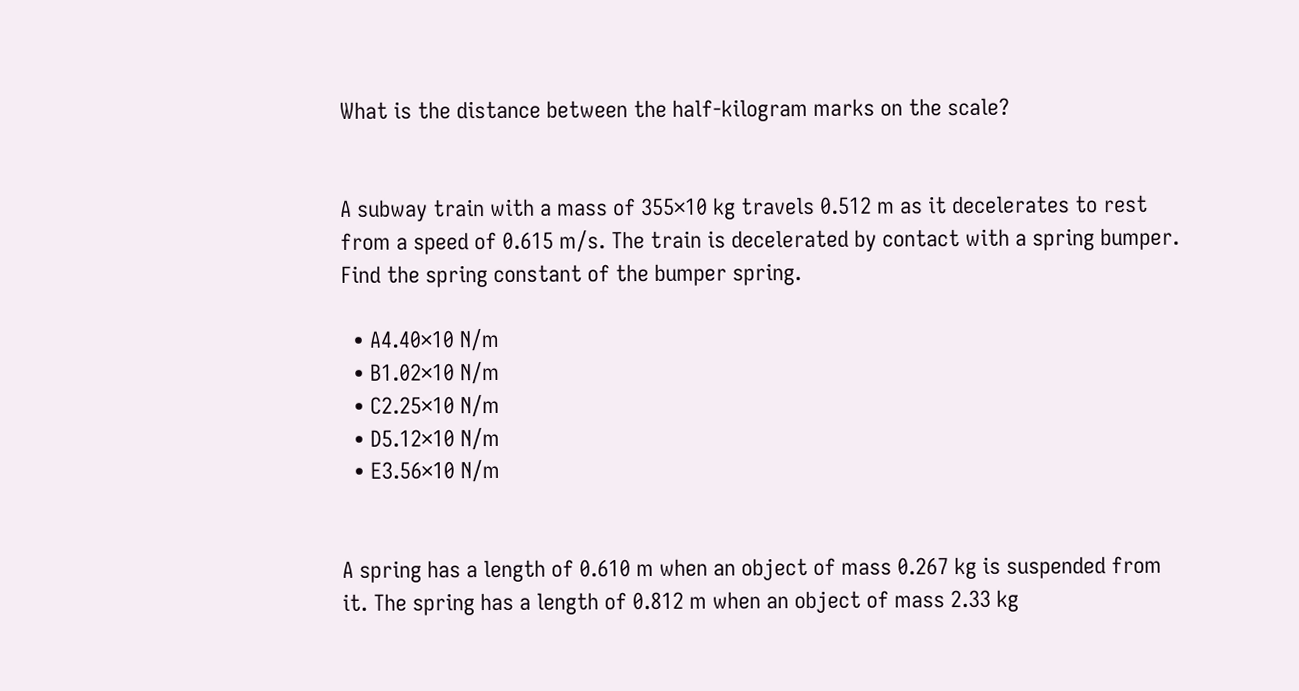What is the distance between the half-kilogram marks on the scale?


A subway train with a mass of 355×10 kg travels 0.512 m as it decelerates to rest from a speed of 0.615 m/s. The train is decelerated by contact with a spring bumper. Find the spring constant of the bumper spring.

  • A4.40×10 N/m
  • B1.02×10 N/m
  • C2.25×10 N/m
  • D5.12×10 N/m
  • E3.56×10 N/m


A spring has a length of 0.610 m when an object of mass 0.267 kg is suspended from it. The spring has a length of 0.812 m when an object of mass 2.33 kg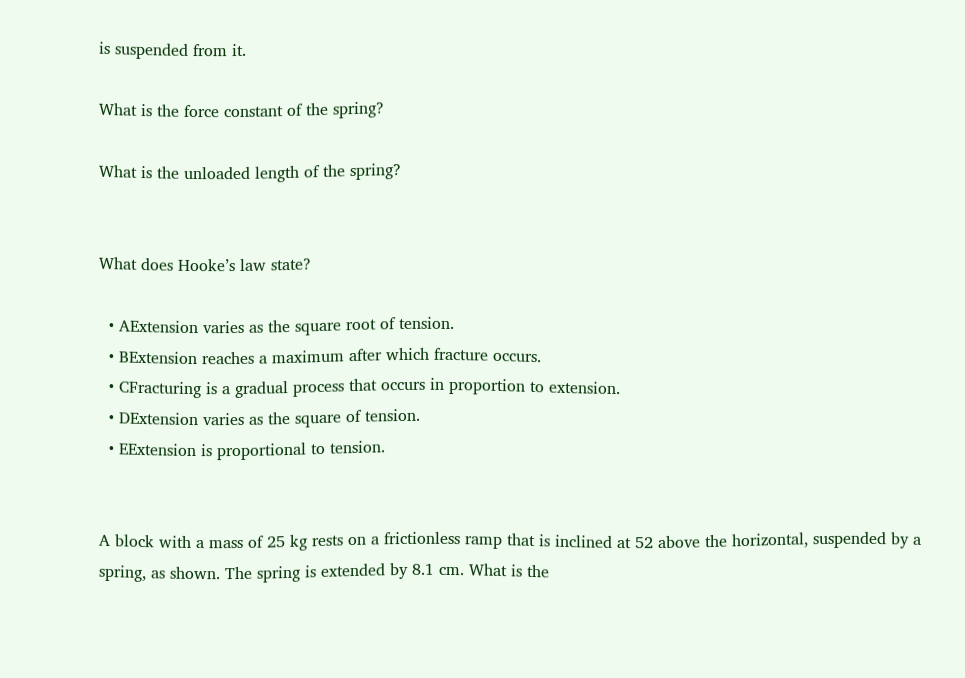is suspended from it.

What is the force constant of the spring?

What is the unloaded length of the spring?


What does Hooke’s law state?

  • AExtension varies as the square root of tension.
  • BExtension reaches a maximum after which fracture occurs.
  • CFracturing is a gradual process that occurs in proportion to extension.
  • DExtension varies as the square of tension.
  • EExtension is proportional to tension.


A block with a mass of 25 kg rests on a frictionless ramp that is inclined at 52 above the horizontal, suspended by a spring, as shown. The spring is extended by 8.1 cm. What is the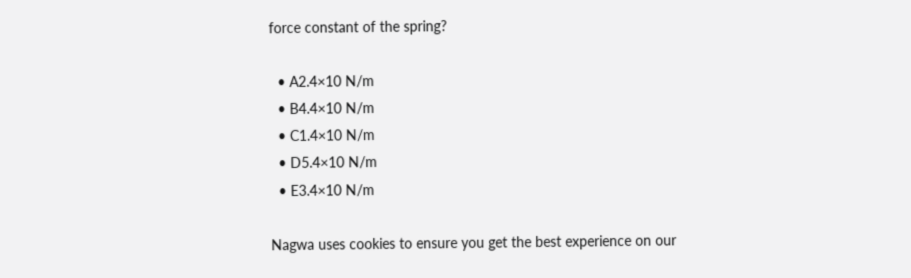force constant of the spring?

  • A2.4×10 N/m
  • B4.4×10 N/m
  • C1.4×10 N/m
  • D5.4×10 N/m
  • E3.4×10 N/m

Nagwa uses cookies to ensure you get the best experience on our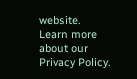website. Learn more about our Privacy Policy.